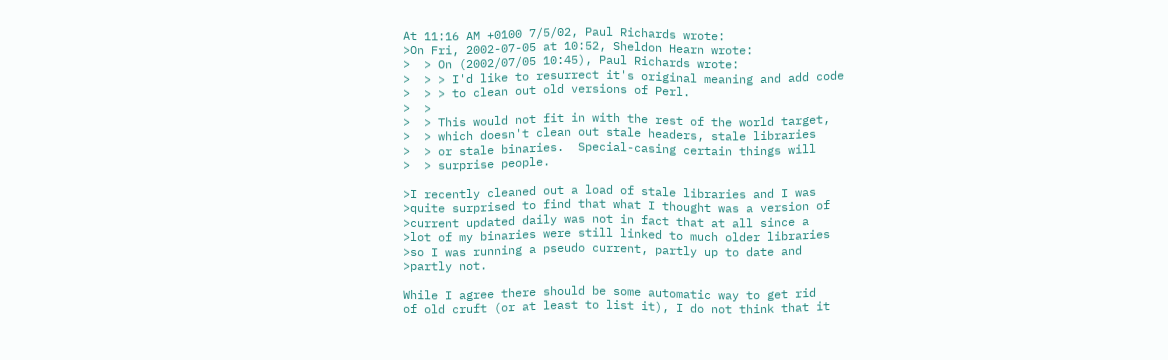At 11:16 AM +0100 7/5/02, Paul Richards wrote:
>On Fri, 2002-07-05 at 10:52, Sheldon Hearn wrote:
>  > On (2002/07/05 10:45), Paul Richards wrote:
>  > > I'd like to resurrect it's original meaning and add code
>  > > to clean out old versions of Perl.
>  >
>  > This would not fit in with the rest of the world target,
>  > which doesn't clean out stale headers, stale libraries
>  > or stale binaries.  Special-casing certain things will
>  > surprise people.

>I recently cleaned out a load of stale libraries and I was
>quite surprised to find that what I thought was a version of
>current updated daily was not in fact that at all since a
>lot of my binaries were still linked to much older libraries
>so I was running a pseudo current, partly up to date and
>partly not.

While I agree there should be some automatic way to get rid
of old cruft (or at least to list it), I do not think that it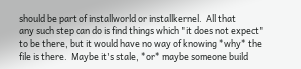should be part of installworld or installkernel.  All that
any such step can do is find things which "it does not expect"
to be there, but it would have no way of knowing *why* the
file is there.  Maybe it's stale, *or* maybe someone build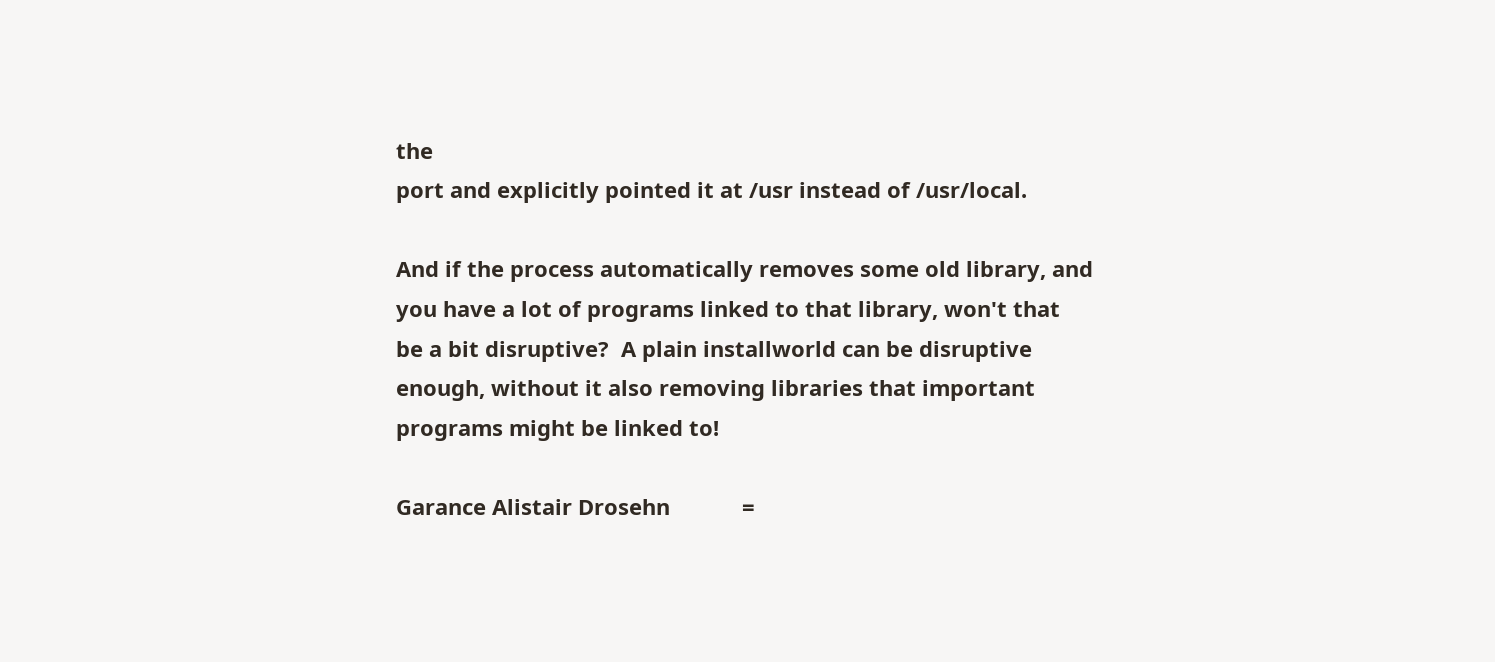the
port and explicitly pointed it at /usr instead of /usr/local.

And if the process automatically removes some old library, and
you have a lot of programs linked to that library, won't that
be a bit disruptive?  A plain installworld can be disruptive
enough, without it also removing libraries that important
programs might be linked to!

Garance Alistair Drosehn            =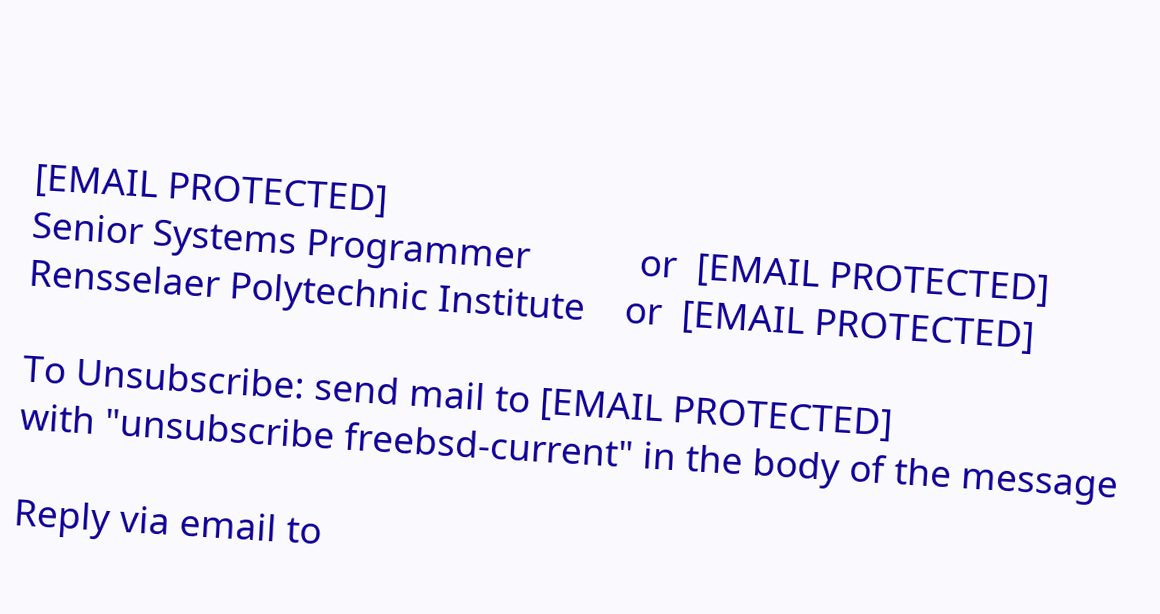[EMAIL PROTECTED]
Senior Systems Programmer           or  [EMAIL PROTECTED]
Rensselaer Polytechnic Institute    or  [EMAIL PROTECTED]

To Unsubscribe: send mail to [EMAIL PROTECTED]
with "unsubscribe freebsd-current" in the body of the message

Reply via email to